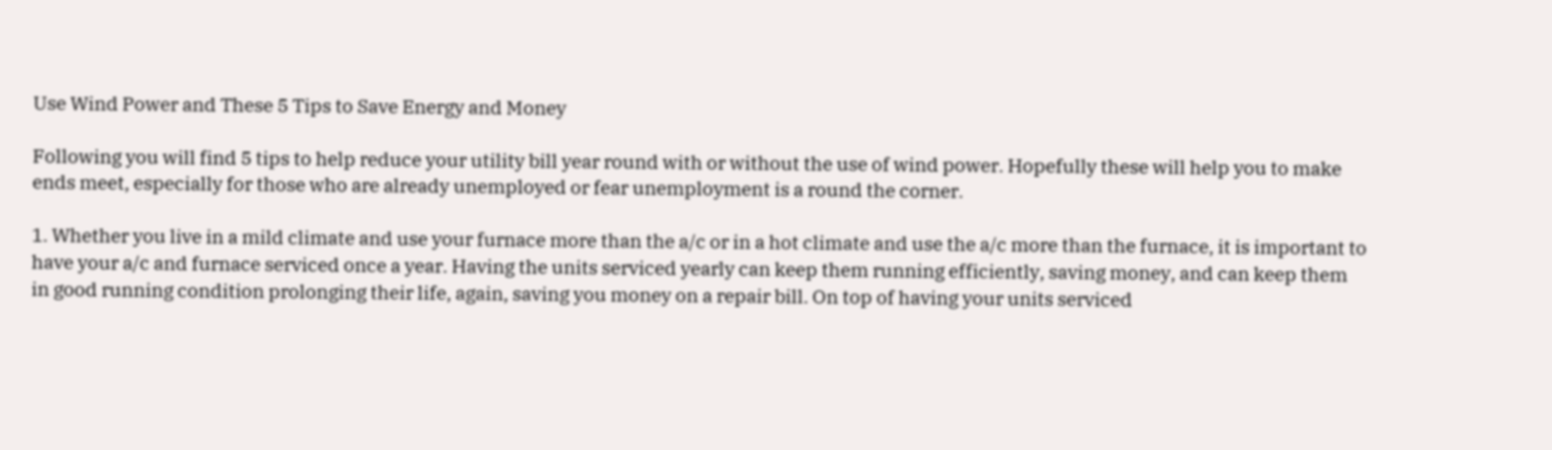Use Wind Power and These 5 Tips to Save Energy and Money

Following you will find 5 tips to help reduce your utility bill year round with or without the use of wind power. Hopefully these will help you to make ends meet, especially for those who are already unemployed or fear unemployment is a round the corner.

1. Whether you live in a mild climate and use your furnace more than the a/c or in a hot climate and use the a/c more than the furnace, it is important to have your a/c and furnace serviced once a year. Having the units serviced yearly can keep them running efficiently, saving money, and can keep them in good running condition prolonging their life, again, saving you money on a repair bill. On top of having your units serviced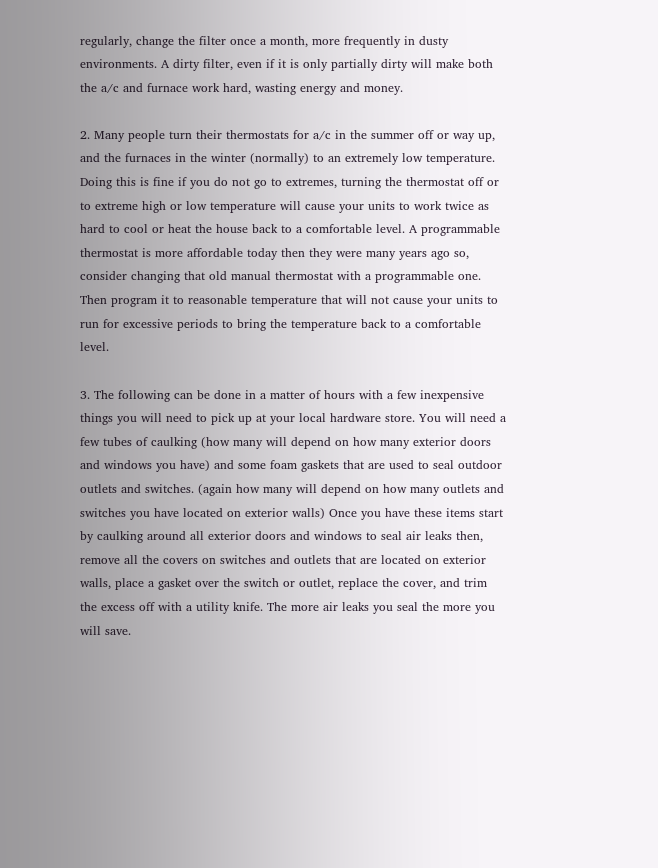regularly, change the filter once a month, more frequently in dusty environments. A dirty filter, even if it is only partially dirty will make both the a/c and furnace work hard, wasting energy and money.

2. Many people turn their thermostats for a/c in the summer off or way up, and the furnaces in the winter (normally) to an extremely low temperature. Doing this is fine if you do not go to extremes, turning the thermostat off or to extreme high or low temperature will cause your units to work twice as hard to cool or heat the house back to a comfortable level. A programmable thermostat is more affordable today then they were many years ago so, consider changing that old manual thermostat with a programmable one. Then program it to reasonable temperature that will not cause your units to run for excessive periods to bring the temperature back to a comfortable level.

3. The following can be done in a matter of hours with a few inexpensive things you will need to pick up at your local hardware store. You will need a few tubes of caulking (how many will depend on how many exterior doors and windows you have) and some foam gaskets that are used to seal outdoor outlets and switches. (again how many will depend on how many outlets and switches you have located on exterior walls) Once you have these items start by caulking around all exterior doors and windows to seal air leaks then, remove all the covers on switches and outlets that are located on exterior walls, place a gasket over the switch or outlet, replace the cover, and trim the excess off with a utility knife. The more air leaks you seal the more you will save.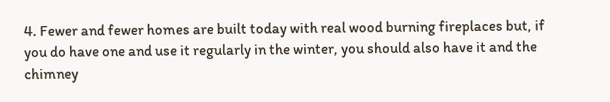4. Fewer and fewer homes are built today with real wood burning fireplaces but, if you do have one and use it regularly in the winter, you should also have it and the chimney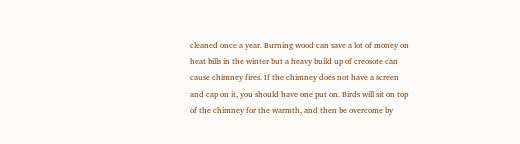cleaned once a year. Burning wood can save a lot of money on heat bills in the winter but a heavy build up of creosote can cause chimney fires. If the chimney does not have a screen and cap on it, you should have one put on. Birds will sit on top of the chimney for the warmth, and then be overcome by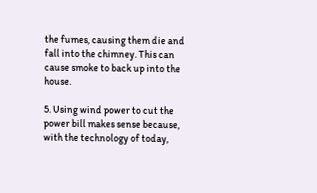the fumes, causing them die and fall into the chimney. This can cause smoke to back up into the house.

5. Using wind power to cut the power bill makes sense because, with the technology of today,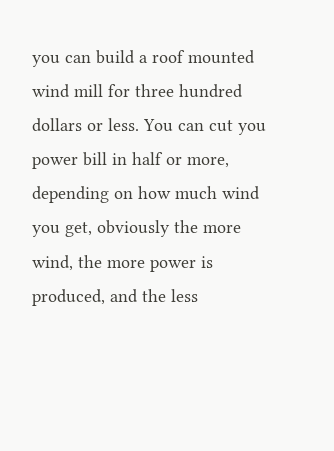you can build a roof mounted wind mill for three hundred dollars or less. You can cut you power bill in half or more, depending on how much wind you get, obviously the more wind, the more power is produced, and the less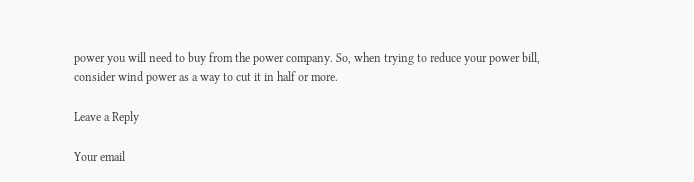power you will need to buy from the power company. So, when trying to reduce your power bill, consider wind power as a way to cut it in half or more.

Leave a Reply

Your email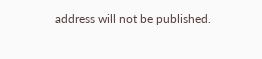address will not be published.